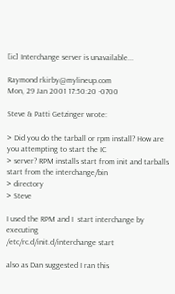[ic] Interchange server is unavailable...

Raymond rkirby@mylineup.com
Mon, 29 Jan 2001 17:50:20 -0700

Steve & Patti Getzinger wrote:

> Did you do the tarball or rpm install? How are you attempting to start the IC
> server? RPM installs start from init and tarballs start from the interchange/bin
> directory
> Steve

I used the RPM and I  start interchange by executing
/etc/rc.d/init.d/interchange start

also as Dan suggested I ran this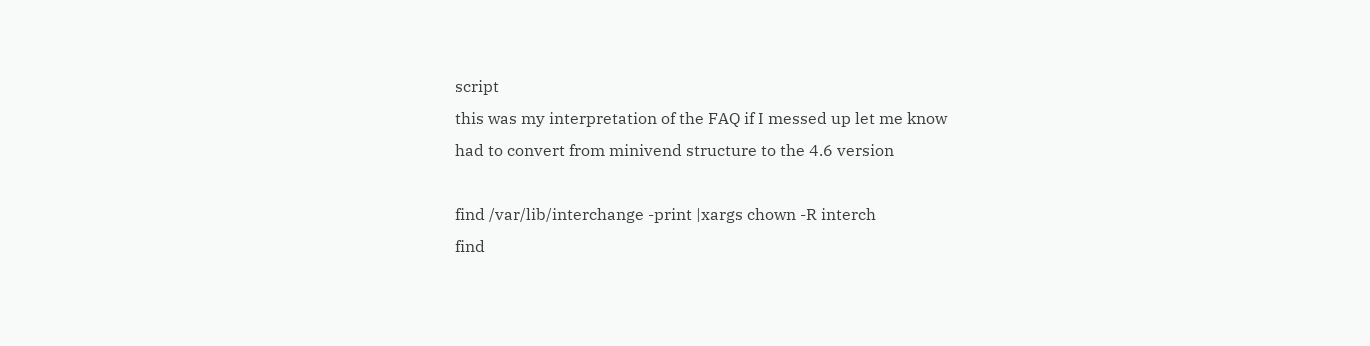script
this was my interpretation of the FAQ if I messed up let me know
had to convert from minivend structure to the 4.6 version

find /var/lib/interchange -print |xargs chown -R interch
find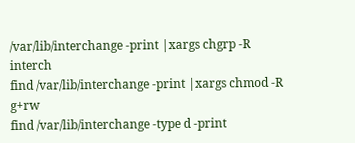/var/lib/interchange -print |xargs chgrp -R interch
find /var/lib/interchange -print |xargs chmod -R g+rw
find /var/lib/interchange -type d -print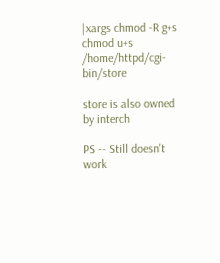|xargs chmod -R g+s
chmod u+s /home/httpd/cgi-bin/store

store is also owned by interch

PS -- Still doesn't work